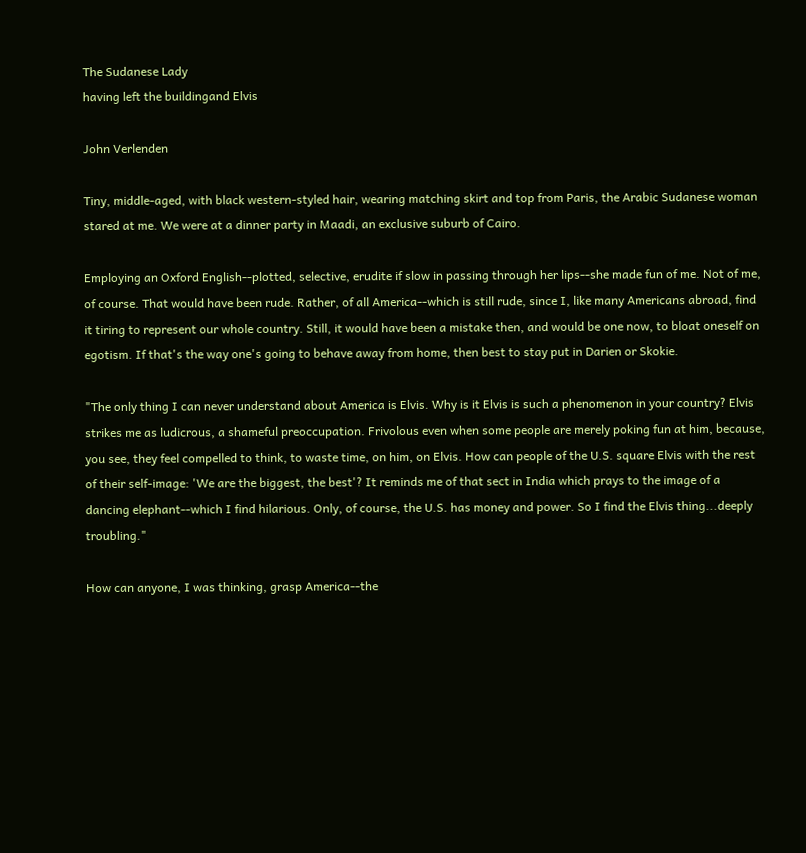The Sudanese Lady
having left the buildingand Elvis

John Verlenden

Tiny, middle-aged, with black western-styled hair, wearing matching skirt and top from Paris, the Arabic Sudanese woman stared at me. We were at a dinner party in Maadi, an exclusive suburb of Cairo.

Employing an Oxford English--plotted, selective, erudite if slow in passing through her lips--she made fun of me. Not of me, of course. That would have been rude. Rather, of all America--which is still rude, since I, like many Americans abroad, find it tiring to represent our whole country. Still, it would have been a mistake then, and would be one now, to bloat oneself on egotism. If that's the way one's going to behave away from home, then best to stay put in Darien or Skokie.

"The only thing I can never understand about America is Elvis. Why is it Elvis is such a phenomenon in your country? Elvis strikes me as ludicrous, a shameful preoccupation. Frivolous even when some people are merely poking fun at him, because, you see, they feel compelled to think, to waste time, on him, on Elvis. How can people of the U.S. square Elvis with the rest of their self-image: 'We are the biggest, the best'? It reminds me of that sect in India which prays to the image of a dancing elephant--which I find hilarious. Only, of course, the U.S. has money and power. So I find the Elvis thing...deeply troubling."

How can anyone, I was thinking, grasp America--the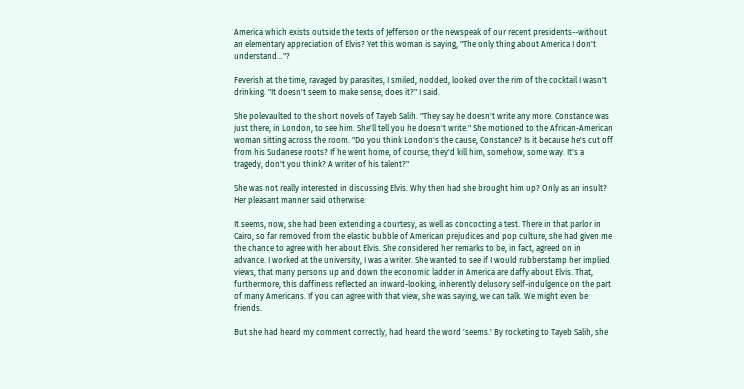America which exists outside the texts of Jefferson or the newspeak of our recent presidents--without an elementary appreciation of Elvis? Yet this woman is saying, "The only thing about America I don't understand..."?

Feverish at the time, ravaged by parasites, I smiled, nodded, looked over the rim of the cocktail I wasn't drinking. "It doesn't seem to make sense, does it?" I said.

She polevaulted to the short novels of Tayeb Salih. "They say he doesn't write any more. Constance was just there, in London, to see him. She'll tell you he doesn't write." She motioned to the African-American woman sitting across the room. "Do you think London's the cause, Constance? Is it because he's cut off from his Sudanese roots? If he went home, of course, they'd kill him, somehow, some way. It's a tragedy, don't you think? A writer of his talent?"

She was not really interested in discussing Elvis. Why then had she brought him up? Only as an insult? Her pleasant manner said otherwise.

It seems, now, she had been extending a courtesy, as well as concocting a test. There in that parlor in Cairo, so far removed from the elastic bubble of American prejudices and pop culture, she had given me the chance to agree with her about Elvis. She considered her remarks to be, in fact, agreed on in advance. I worked at the university, I was a writer. She wanted to see if I would rubberstamp her implied views, that many persons up and down the economic ladder in America are daffy about Elvis. That, furthermore, this daffiness reflected an inward-looking, inherently delusory self-indulgence on the part of many Americans. If you can agree with that view, she was saying, we can talk. We might even be friends.

But she had heard my comment correctly, had heard the word 'seems.' By rocketing to Tayeb Salih, she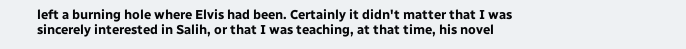left a burning hole where Elvis had been. Certainly it didn't matter that I was sincerely interested in Salih, or that I was teaching, at that time, his novel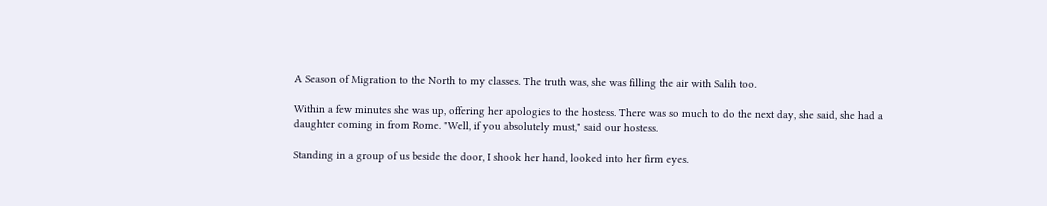A Season of Migration to the North to my classes. The truth was, she was filling the air with Salih too.

Within a few minutes she was up, offering her apologies to the hostess. There was so much to do the next day, she said, she had a daughter coming in from Rome. "Well, if you absolutely must," said our hostess.

Standing in a group of us beside the door, I shook her hand, looked into her firm eyes.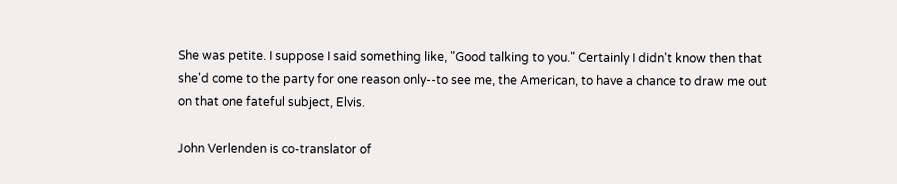She was petite. I suppose I said something like, "Good talking to you." Certainly I didn't know then that she'd come to the party for one reason only--to see me, the American, to have a chance to draw me out on that one fateful subject, Elvis.

John Verlenden is co-translator of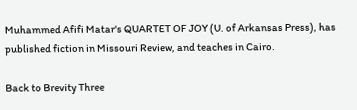Muhammed Afifi Matar's QUARTET OF JOY (U. of Arkansas Press), has published fiction in Missouri Review, and teaches in Cairo.

Back to Brevity Three